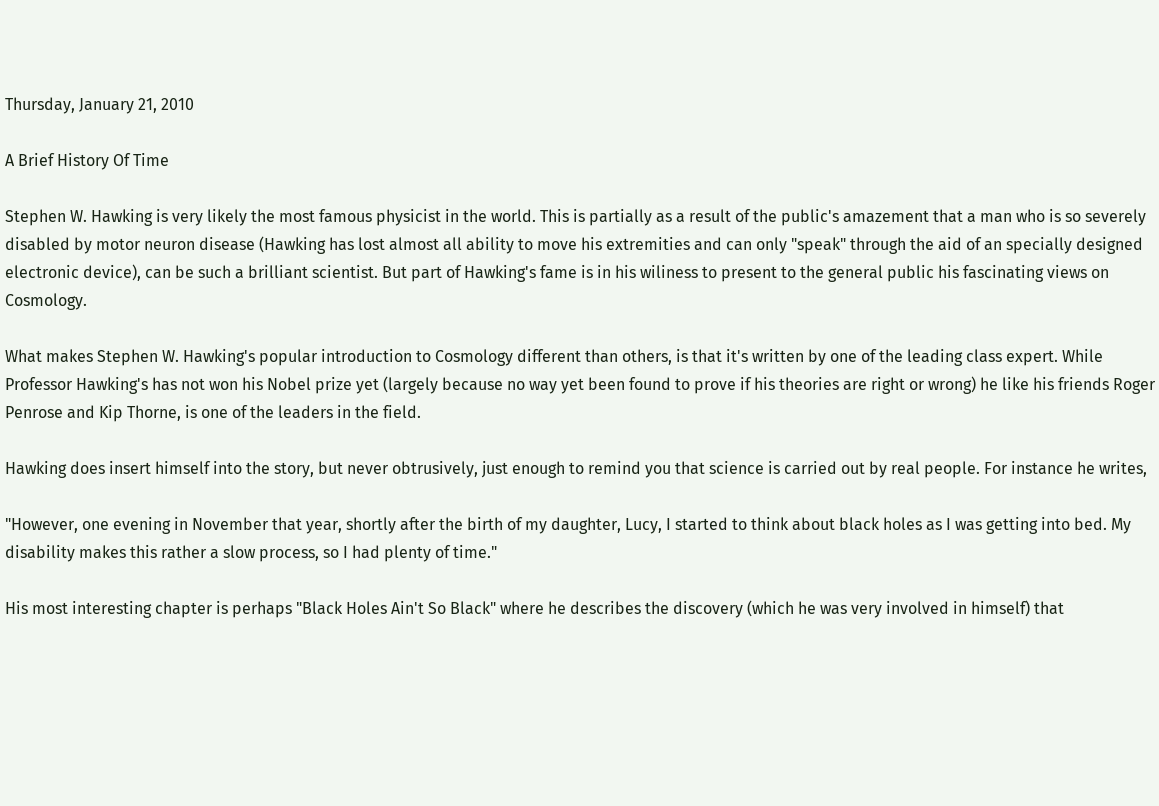Thursday, January 21, 2010

A Brief History Of Time

Stephen W. Hawking is very likely the most famous physicist in the world. This is partially as a result of the public's amazement that a man who is so severely disabled by motor neuron disease (Hawking has lost almost all ability to move his extremities and can only "speak" through the aid of an specially designed electronic device), can be such a brilliant scientist. But part of Hawking's fame is in his wiliness to present to the general public his fascinating views on Cosmology.

What makes Stephen W. Hawking's popular introduction to Cosmology different than others, is that it's written by one of the leading class expert. While Professor Hawking's has not won his Nobel prize yet (largely because no way yet been found to prove if his theories are right or wrong) he like his friends Roger Penrose and Kip Thorne, is one of the leaders in the field.

Hawking does insert himself into the story, but never obtrusively, just enough to remind you that science is carried out by real people. For instance he writes,

"However, one evening in November that year, shortly after the birth of my daughter, Lucy, I started to think about black holes as I was getting into bed. My disability makes this rather a slow process, so I had plenty of time."

His most interesting chapter is perhaps "Black Holes Ain't So Black" where he describes the discovery (which he was very involved in himself) that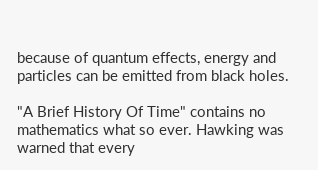because of quantum effects, energy and particles can be emitted from black holes.

"A Brief History Of Time" contains no mathematics what so ever. Hawking was warned that every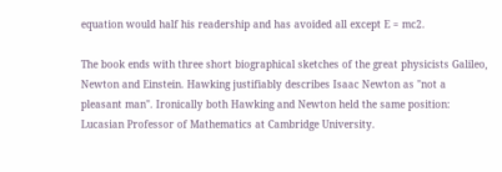equation would half his readership and has avoided all except E = mc2.

The book ends with three short biographical sketches of the great physicists Galileo, Newton and Einstein. Hawking justifiably describes Isaac Newton as "not a pleasant man". Ironically both Hawking and Newton held the same position: Lucasian Professor of Mathematics at Cambridge University.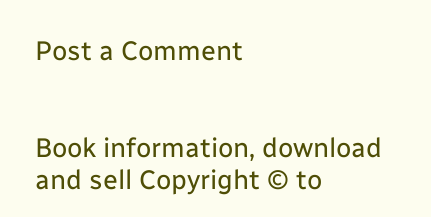Post a Comment


Book information, download and sell Copyright © to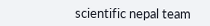scientific nepal team